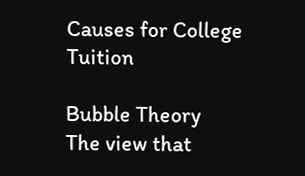Causes for College Tuition

Bubble Theory
The view that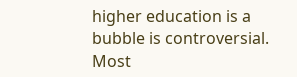higher education is a bubble is controversial. Most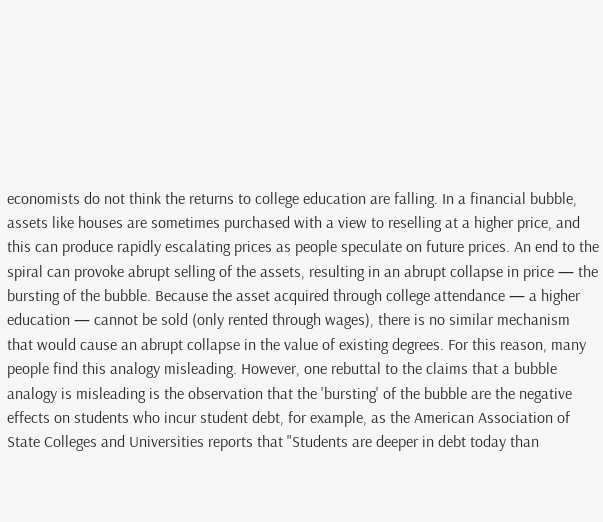economists do not think the returns to college education are falling. In a financial bubble, assets like houses are sometimes purchased with a view to reselling at a higher price, and this can produce rapidly escalating prices as people speculate on future prices. An end to the spiral can provoke abrupt selling of the assets, resulting in an abrupt collapse in price — the bursting of the bubble. Because the asset acquired through college attendance — a higher education — cannot be sold (only rented through wages), there is no similar mechanism that would cause an abrupt collapse in the value of existing degrees. For this reason, many people find this analogy misleading. However, one rebuttal to the claims that a bubble analogy is misleading is the observation that the 'bursting' of the bubble are the negative effects on students who incur student debt, for example, as the American Association of State Colleges and Universities reports that "Students are deeper in debt today than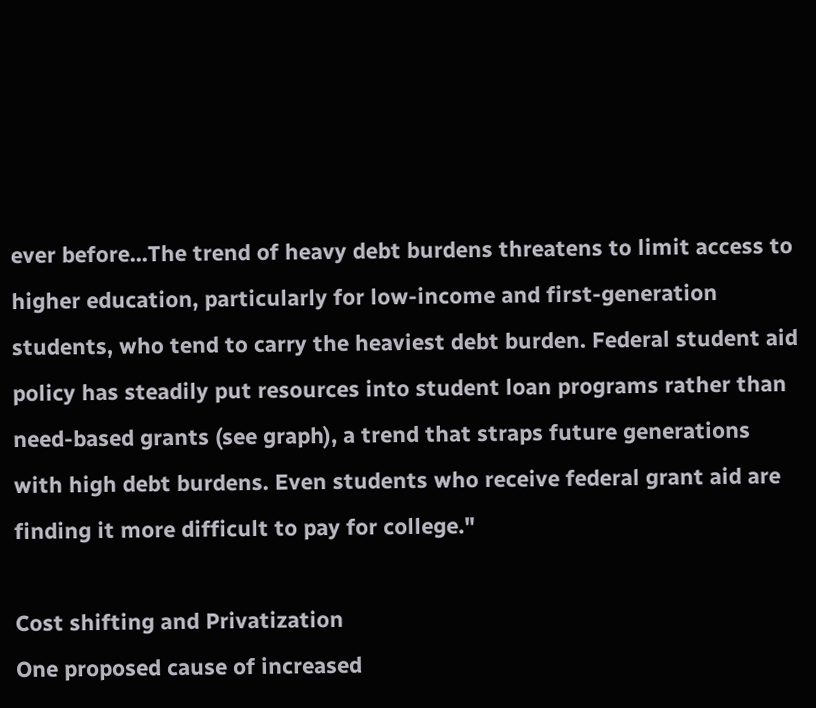ever before...The trend of heavy debt burdens threatens to limit access to higher education, particularly for low-income and first-generation students, who tend to carry the heaviest debt burden. Federal student aid policy has steadily put resources into student loan programs rather than need-based grants (see graph), a trend that straps future generations with high debt burdens. Even students who receive federal grant aid are finding it more difficult to pay for college."

Cost shifting and Privatization
One proposed cause of increased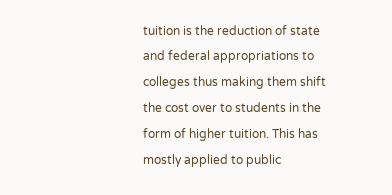tuition is the reduction of state and federal appropriations to colleges thus making them shift the cost over to students in the form of higher tuition. This has mostly applied to public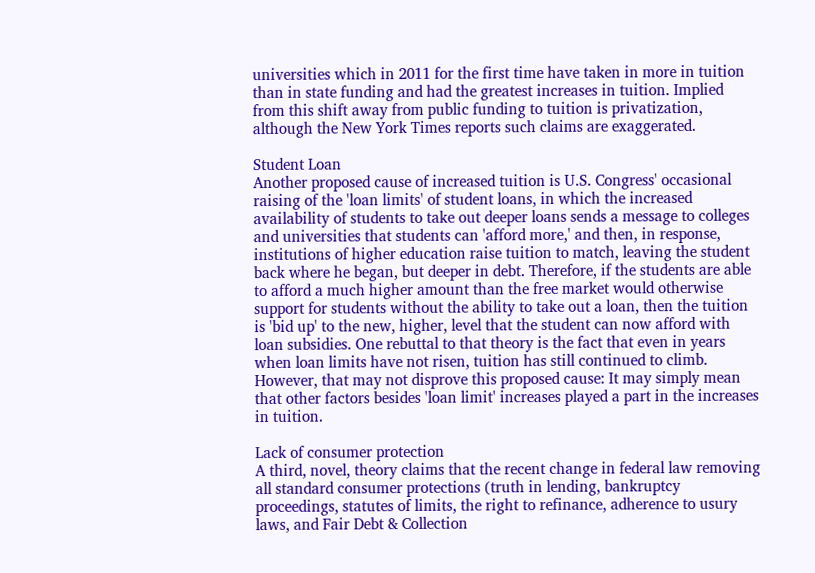universities which in 2011 for the first time have taken in more in tuition than in state funding and had the greatest increases in tuition. Implied from this shift away from public funding to tuition is privatization, although the New York Times reports such claims are exaggerated.

Student Loan
Another proposed cause of increased tuition is U.S. Congress' occasional raising of the 'loan limits' of student loans, in which the increased availability of students to take out deeper loans sends a message to colleges and universities that students can 'afford more,' and then, in response, institutions of higher education raise tuition to match, leaving the student back where he began, but deeper in debt. Therefore, if the students are able to afford a much higher amount than the free market would otherwise support for students without the ability to take out a loan, then the tuition is 'bid up' to the new, higher, level that the student can now afford with loan subsidies. One rebuttal to that theory is the fact that even in years when loan limits have not risen, tuition has still continued to climb. However, that may not disprove this proposed cause: It may simply mean that other factors besides 'loan limit' increases played a part in the increases in tuition.

Lack of consumer protection
A third, novel, theory claims that the recent change in federal law removing all standard consumer protections (truth in lending, bankruptcy proceedings, statutes of limits, the right to refinance, adherence to usury laws, and Fair Debt & Collection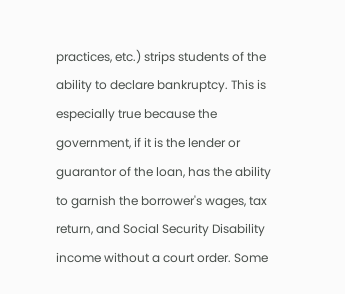practices, etc.) strips students of the ability to declare bankruptcy. This is especially true because the government, if it is the lender or guarantor of the loan, has the ability to garnish the borrower's wages, tax return, and Social Security Disability income without a court order. Some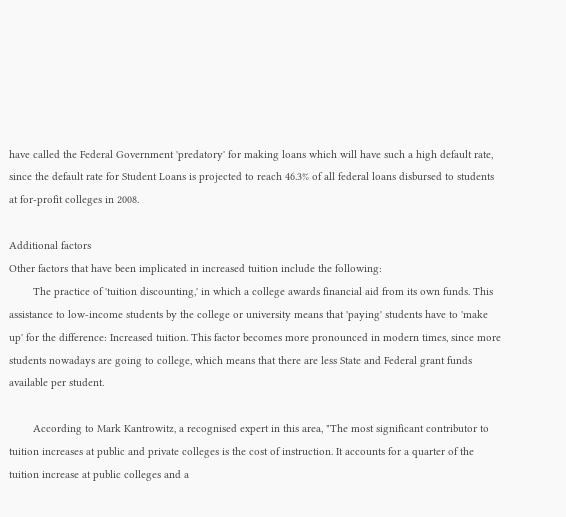have called the Federal Government 'predatory' for making loans which will have such a high default rate, since the default rate for Student Loans is projected to reach 46.3% of all federal loans disbursed to students at for-profit colleges in 2008.

Additional factors
Other factors that have been implicated in increased tuition include the following:
        The practice of 'tuition discounting,' in which a college awards financial aid from its own funds. This assistance to low-income students by the college or university means that 'paying' students have to 'make up' for the difference: Increased tuition. This factor becomes more pronounced in modern times, since more students nowadays are going to college, which means that there are less State and Federal grant funds available per student.

        According to Mark Kantrowitz, a recognised expert in this area, "The most significant contributor to tuition increases at public and private colleges is the cost of instruction. It accounts for a quarter of the tuition increase at public colleges and a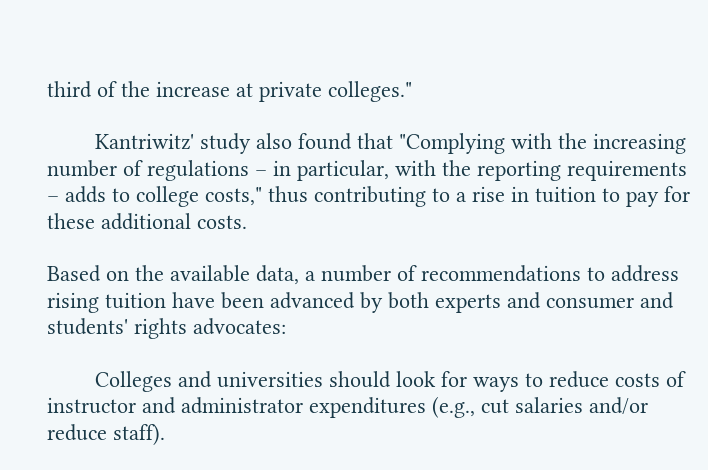third of the increase at private colleges."

        Kantriwitz' study also found that "Complying with the increasing number of regulations – in particular, with the reporting requirements – adds to college costs," thus contributing to a rise in tuition to pay for these additional costs.

Based on the available data, a number of recommendations to address rising tuition have been advanced by both experts and consumer and students' rights advocates:

        Colleges and universities should look for ways to reduce costs of instructor and administrator expenditures (e.g., cut salaries and/or reduce staff).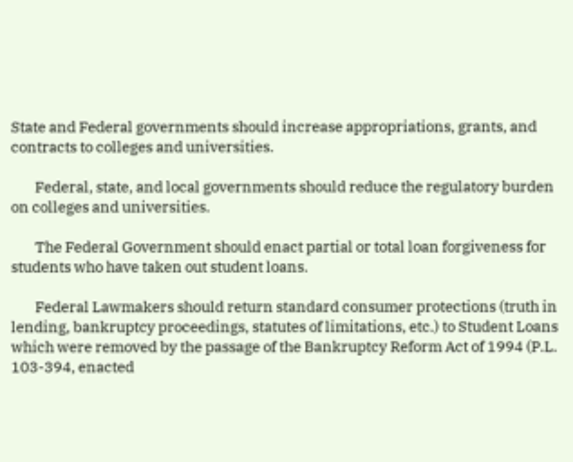State and Federal governments should increase appropriations, grants, and contracts to colleges and universities.

        Federal, state, and local governments should reduce the regulatory burden on colleges and universities.

        The Federal Government should enact partial or total loan forgiveness for students who have taken out student loans.

        Federal Lawmakers should return standard consumer protections (truth in lending, bankruptcy proceedings, statutes of limitations, etc.) to Student Loans which were removed by the passage of the Bankruptcy Reform Act of 1994 (P.L. 103-394, enacted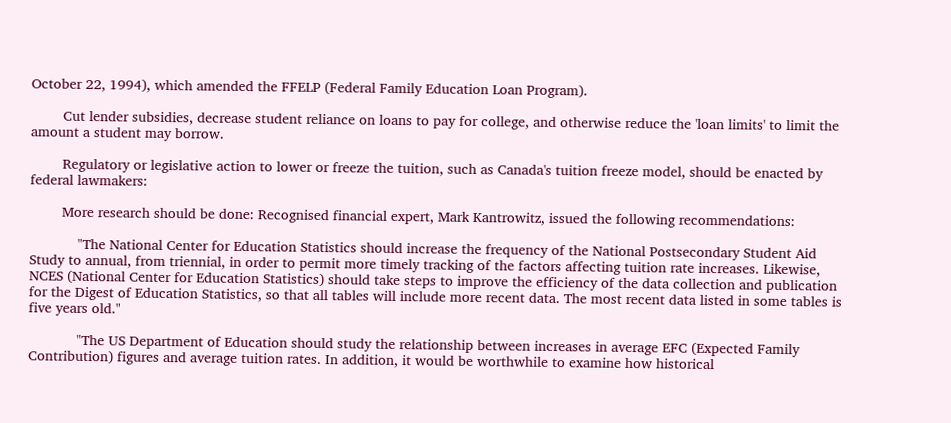October 22, 1994), which amended the FFELP (Federal Family Education Loan Program).

        Cut lender subsidies, decrease student reliance on loans to pay for college, and otherwise reduce the 'loan limits' to limit the amount a student may borrow.

        Regulatory or legislative action to lower or freeze the tuition, such as Canada's tuition freeze model, should be enacted by federal lawmakers:

        More research should be done: Recognised financial expert, Mark Kantrowitz, issued the following recommendations:

            "The National Center for Education Statistics should increase the frequency of the National Postsecondary Student Aid Study to annual, from triennial, in order to permit more timely tracking of the factors affecting tuition rate increases. Likewise, NCES (National Center for Education Statistics) should take steps to improve the efficiency of the data collection and publication for the Digest of Education Statistics, so that all tables will include more recent data. The most recent data listed in some tables is five years old."

            "The US Department of Education should study the relationship between increases in average EFC (Expected Family Contribution) figures and average tuition rates. In addition, it would be worthwhile to examine how historical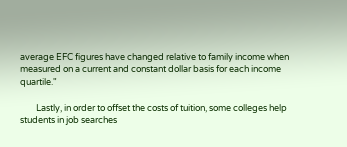average EFC figures have changed relative to family income when measured on a current and constant dollar basis for each income quartile."

        Lastly, in order to offset the costs of tuition, some colleges help students in job searches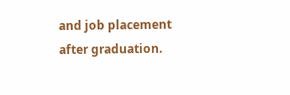and job placement after graduation.